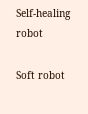Self-healing robot

Soft robot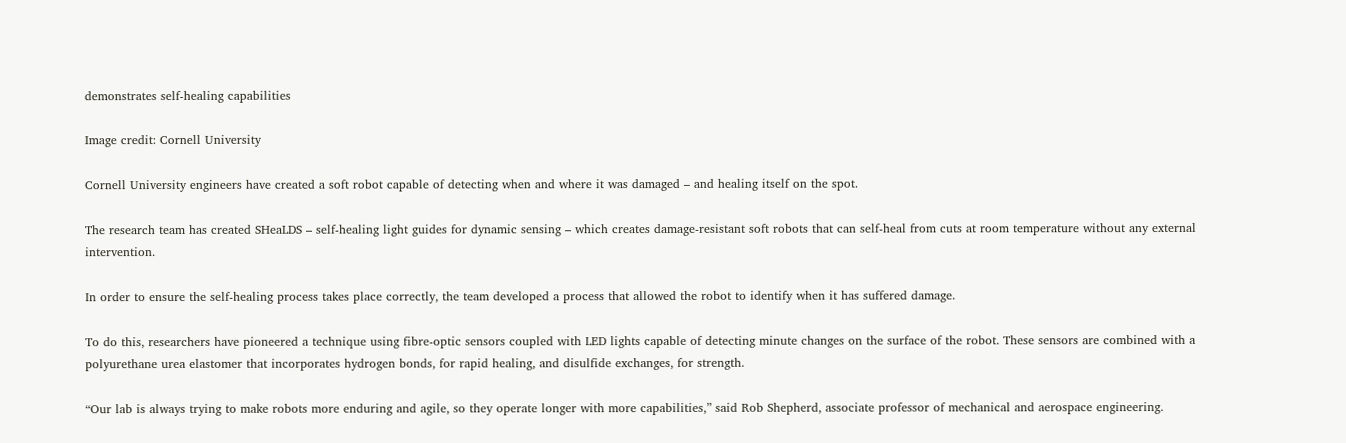demonstrates self-healing capabilities

Image credit: Cornell University

Cornell University engineers have created a soft robot capable of detecting when and where it was damaged – and healing itself on the spot.

The research team has created SHeaLDS – self-healing light guides for dynamic sensing – which creates damage-resistant soft robots that can self-heal from cuts at room temperature without any external intervention.

In order to ensure the self-healing process takes place correctly, the team developed a process that allowed the robot to identify when it has suffered damage.

To do this, researchers have pioneered a technique using fibre-optic sensors coupled with LED lights capable of detecting minute changes on the surface of the robot. These sensors are combined with a polyurethane urea elastomer that incorporates hydrogen bonds, for rapid healing, and disulfide exchanges, for strength.

“Our lab is always trying to make robots more enduring and agile, so they operate longer with more capabilities,” said Rob Shepherd, associate professor of mechanical and aerospace engineering.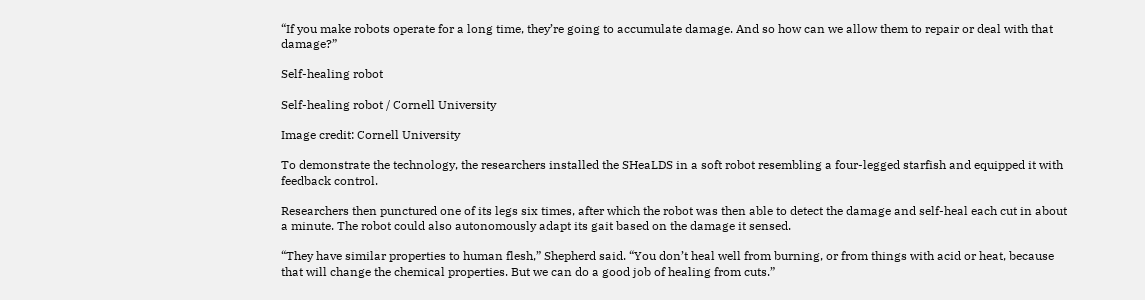“If you make robots operate for a long time, they’re going to accumulate damage. And so how can we allow them to repair or deal with that damage?”

Self-healing robot

Self-healing robot / Cornell University

Image credit: Cornell University

To demonstrate the technology, the researchers installed the SHeaLDS in a soft robot resembling a four-legged starfish and equipped it with feedback control.

Researchers then punctured one of its legs six times, after which the robot was then able to detect the damage and self-heal each cut in about a minute. The robot could also autonomously adapt its gait based on the damage it sensed.

“They have similar properties to human flesh,” Shepherd said. “You don’t heal well from burning, or from things with acid or heat, because that will change the chemical properties. But we can do a good job of healing from cuts.”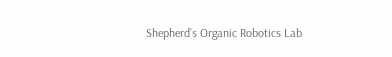Shepherd’s Organic Robotics Lab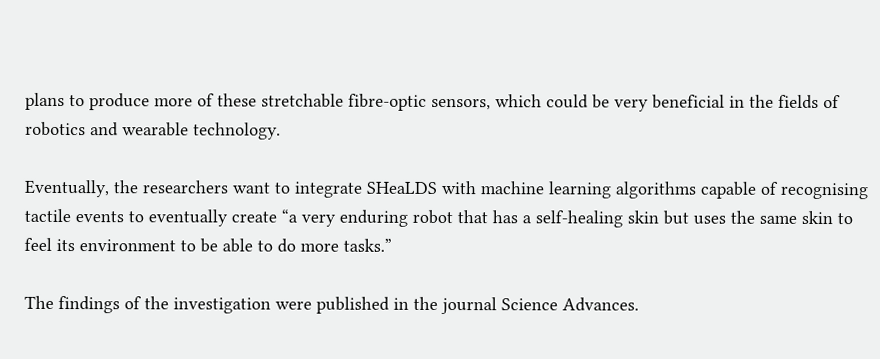plans to produce more of these stretchable fibre-optic sensors, which could be very beneficial in the fields of robotics and wearable technology.

Eventually, the researchers want to integrate SHeaLDS with machine learning algorithms capable of recognising tactile events to eventually create “a very enduring robot that has a self-healing skin but uses the same skin to feel its environment to be able to do more tasks.”

The findings of the investigation were published in the journal Science Advances.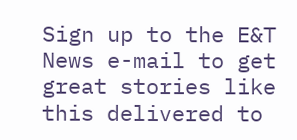Sign up to the E&T News e-mail to get great stories like this delivered to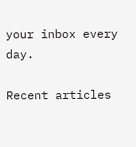your inbox every day.

Recent articles